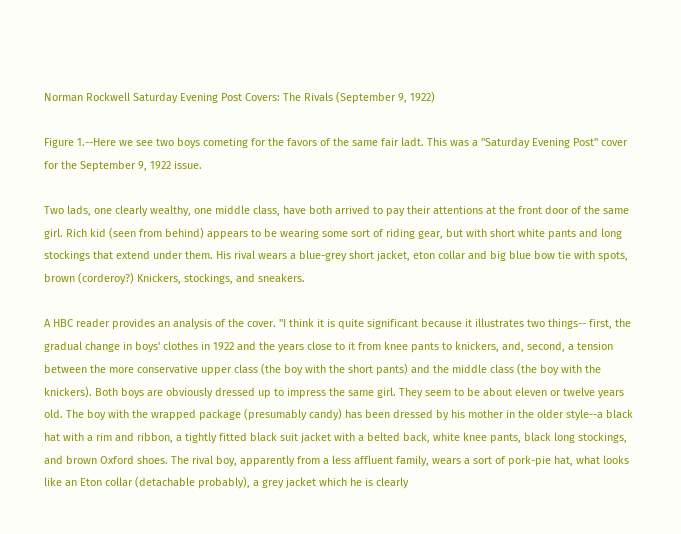Norman Rockwell Saturday Evening Post Covers: The Rivals (September 9, 1922)

Figure 1.--Here we see two boys cometing for the favors of the same fair ladt. This was a "Saturday Evening Post" cover for the September 9, 1922 issue.

Two lads, one clearly wealthy, one middle class, have both arrived to pay their attentions at the front door of the same girl. Rich kid (seen from behind) appears to be wearing some sort of riding gear, but with short white pants and long stockings that extend under them. His rival wears a blue-grey short jacket, eton collar and big blue bow tie with spots, brown (corderoy?) Knickers, stockings, and sneakers.

A HBC reader provides an analysis of the cover. "I think it is quite significant because it illustrates two things-- first, the gradual change in boys' clothes in 1922 and the years close to it from knee pants to knickers, and, second, a tension between the more conservative upper class (the boy with the short pants) and the middle class (the boy with the knickers). Both boys are obviously dressed up to impress the same girl. They seem to be about eleven or twelve years old. The boy with the wrapped package (presumably candy) has been dressed by his mother in the older style--a black hat with a rim and ribbon, a tightly fitted black suit jacket with a belted back, white knee pants, black long stockings, and brown Oxford shoes. The rival boy, apparently from a less affluent family, wears a sort of pork-pie hat, what looks like an Eton collar (detachable probably), a grey jacket which he is clearly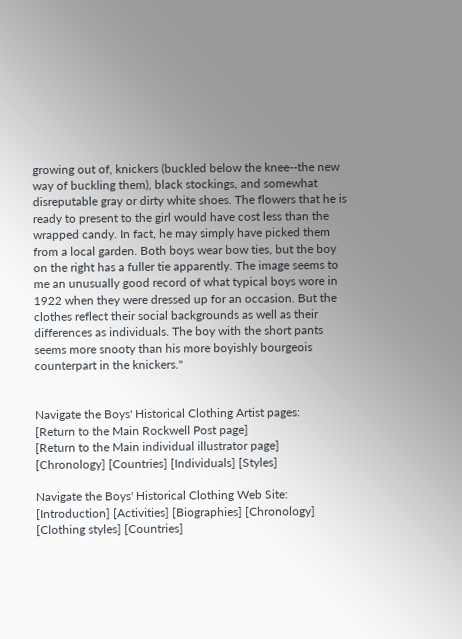growing out of, knickers (buckled below the knee--the new way of buckling them), black stockings, and somewhat disreputable gray or dirty white shoes. The flowers that he is ready to present to the girl would have cost less than the wrapped candy. In fact, he may simply have picked them from a local garden. Both boys wear bow ties, but the boy on the right has a fuller tie apparently. The image seems to me an unusually good record of what typical boys wore in 1922 when they were dressed up for an occasion. But the clothes reflect their social backgrounds as well as their differences as individuals. The boy with the short pants seems more snooty than his more boyishly bourgeois counterpart in the knickers."


Navigate the Boys' Historical Clothing Artist pages:
[Return to the Main Rockwell Post page]
[Return to the Main individual illustrator page]
[Chronology] [Countries] [Individuals] [Styles]

Navigate the Boys' Historical Clothing Web Site:
[Introduction] [Activities] [Biographies] [Chronology] [Clothing styles] [Countries]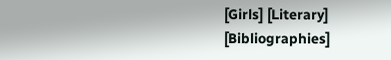[Girls] [Literary]
[Bibliographies]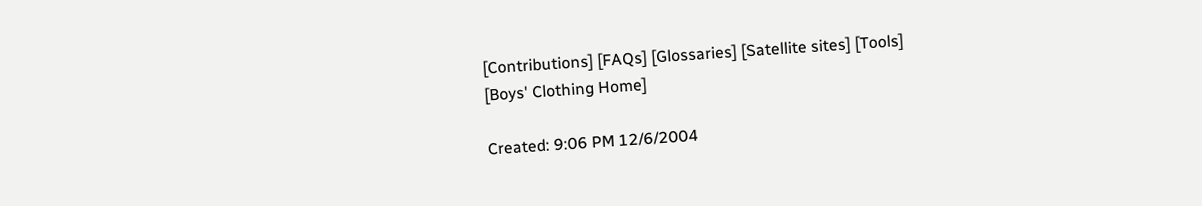[Contributions] [FAQs] [Glossaries] [Satellite sites] [Tools]
[Boys' Clothing Home]

Created: 9:06 PM 12/6/2004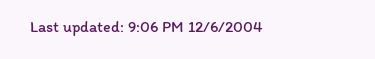Last updated: 9:06 PM 12/6/2004